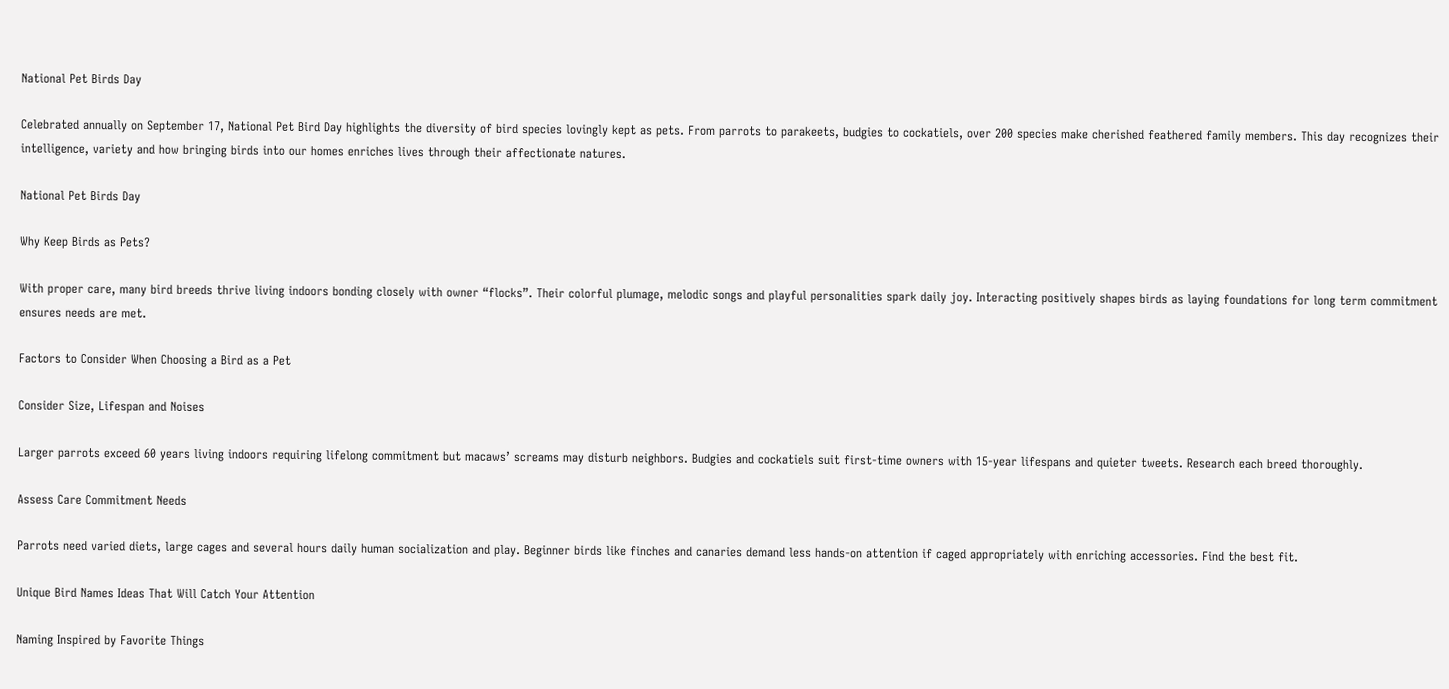National Pet Birds Day

Celebrated annually on September 17, National Pet Bird Day highlights the diversity of bird species lovingly kept as pets. From parrots to parakeets, budgies to cockatiels, over 200 species make cherished feathered family members. This day recognizes their intelligence, variety and how bringing birds into our homes enriches lives through their affectionate natures.

National Pet Birds Day

Why Keep Birds as Pets?

With proper care, many bird breeds thrive living indoors bonding closely with owner “flocks”. Their colorful plumage, melodic songs and playful personalities spark daily joy. Interacting positively shapes birds as laying foundations for long term commitment ensures needs are met.

Factors to Consider When Choosing a Bird as a Pet

Consider Size, Lifespan and Noises

Larger parrots exceed 60 years living indoors requiring lifelong commitment but macaws’ screams may disturb neighbors. Budgies and cockatiels suit first-time owners with 15-year lifespans and quieter tweets. Research each breed thoroughly.

Assess Care Commitment Needs

Parrots need varied diets, large cages and several hours daily human socialization and play. Beginner birds like finches and canaries demand less hands-on attention if caged appropriately with enriching accessories. Find the best fit.

Unique Bird Names Ideas That Will Catch Your Attention

Naming Inspired by Favorite Things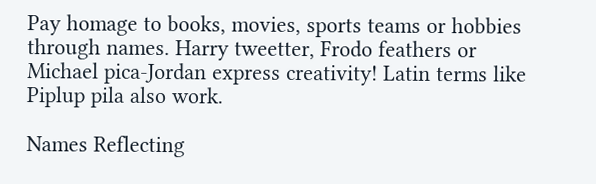Pay homage to books, movies, sports teams or hobbies through names. Harry tweetter, Frodo feathers or Michael pica-Jordan express creativity! Latin terms like Piplup pila also work.

Names Reflecting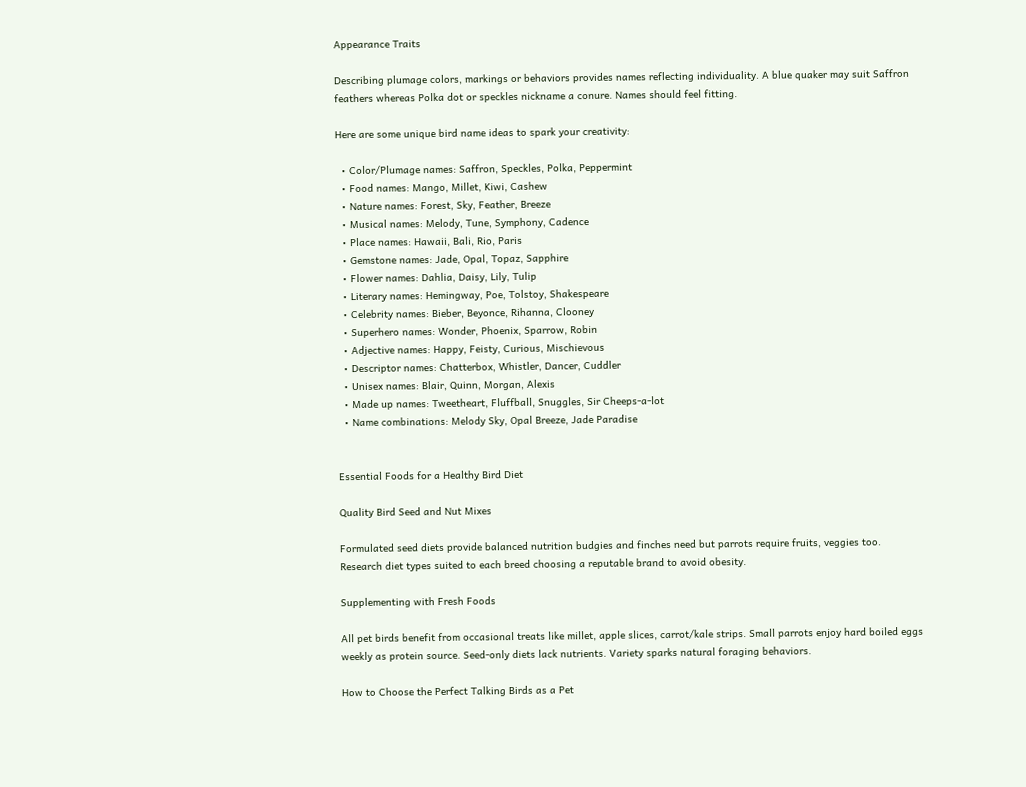Appearance Traits

Describing plumage colors, markings or behaviors provides names reflecting individuality. A blue quaker may suit Saffron feathers whereas Polka dot or speckles nickname a conure. Names should feel fitting.

Here are some unique bird name ideas to spark your creativity:

  • Color/Plumage names: Saffron, Speckles, Polka, Peppermint
  • Food names: Mango, Millet, Kiwi, Cashew
  • Nature names: Forest, Sky, Feather, Breeze
  • Musical names: Melody, Tune, Symphony, Cadence
  • Place names: Hawaii, Bali, Rio, Paris
  • Gemstone names: Jade, Opal, Topaz, Sapphire
  • Flower names: Dahlia, Daisy, Lily, Tulip
  • Literary names: Hemingway, Poe, Tolstoy, Shakespeare
  • Celebrity names: Bieber, Beyonce, Rihanna, Clooney
  • Superhero names: Wonder, Phoenix, Sparrow, Robin
  • Adjective names: Happy, Feisty, Curious, Mischievous
  • Descriptor names: Chatterbox, Whistler, Dancer, Cuddler
  • Unisex names: Blair, Quinn, Morgan, Alexis
  • Made up names: Tweetheart, Fluffball, Snuggles, Sir Cheeps-a-lot
  • Name combinations: Melody Sky, Opal Breeze, Jade Paradise


Essential Foods for a Healthy Bird Diet

Quality Bird Seed and Nut Mixes

Formulated seed diets provide balanced nutrition budgies and finches need but parrots require fruits, veggies too. Research diet types suited to each breed choosing a reputable brand to avoid obesity.

Supplementing with Fresh Foods

All pet birds benefit from occasional treats like millet, apple slices, carrot/kale strips. Small parrots enjoy hard boiled eggs weekly as protein source. Seed-only diets lack nutrients. Variety sparks natural foraging behaviors.

How to Choose the Perfect Talking Birds as a Pet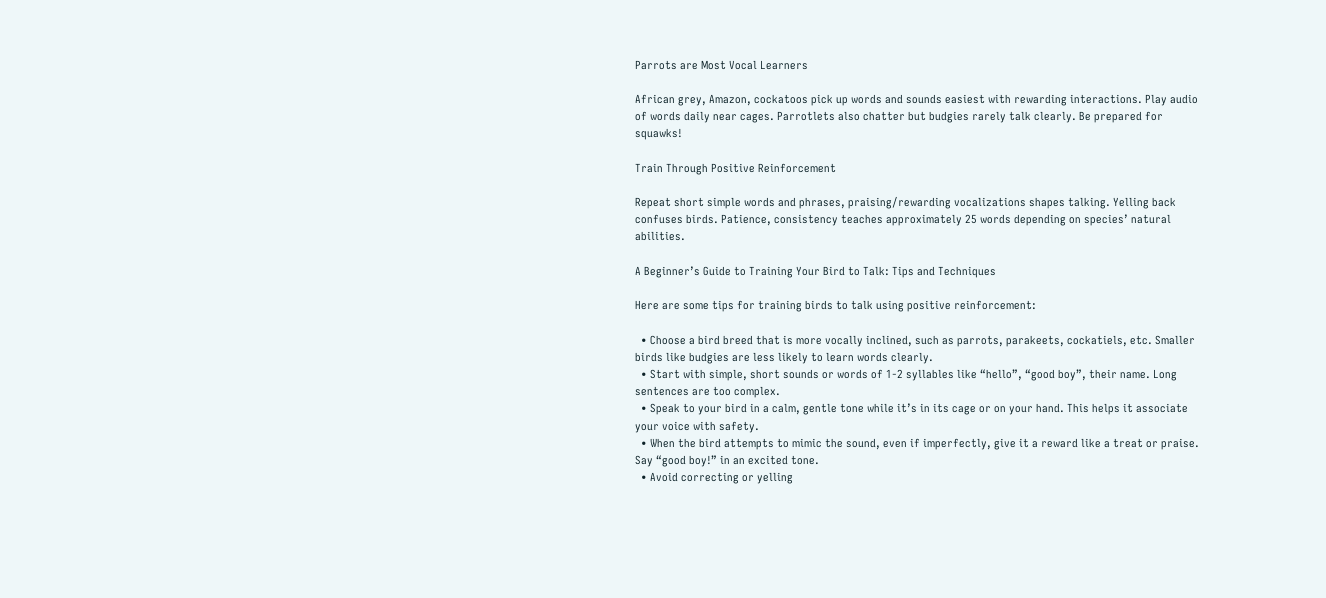Parrots are Most Vocal Learners

African grey, Amazon, cockatoos pick up words and sounds easiest with rewarding interactions. Play audio of words daily near cages. Parrotlets also chatter but budgies rarely talk clearly. Be prepared for squawks!

Train Through Positive Reinforcement

Repeat short simple words and phrases, praising/rewarding vocalizations shapes talking. Yelling back confuses birds. Patience, consistency teaches approximately 25 words depending on species’ natural abilities.

A Beginner’s Guide to Training Your Bird to Talk: Tips and Techniques

Here are some tips for training birds to talk using positive reinforcement:

  • Choose a bird breed that is more vocally inclined, such as parrots, parakeets, cockatiels, etc. Smaller birds like budgies are less likely to learn words clearly.
  • Start with simple, short sounds or words of 1-2 syllables like “hello”, “good boy”, their name. Long sentences are too complex.
  • Speak to your bird in a calm, gentle tone while it’s in its cage or on your hand. This helps it associate your voice with safety.
  • When the bird attempts to mimic the sound, even if imperfectly, give it a reward like a treat or praise. Say “good boy!” in an excited tone.
  • Avoid correcting or yelling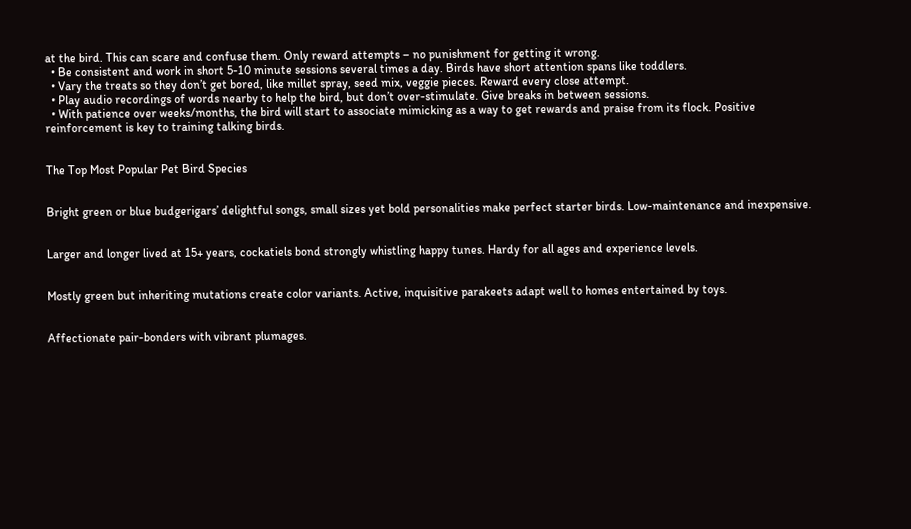at the bird. This can scare and confuse them. Only reward attempts – no punishment for getting it wrong.
  • Be consistent and work in short 5-10 minute sessions several times a day. Birds have short attention spans like toddlers.
  • Vary the treats so they don’t get bored, like millet spray, seed mix, veggie pieces. Reward every close attempt.
  • Play audio recordings of words nearby to help the bird, but don’t over-stimulate. Give breaks in between sessions.
  • With patience over weeks/months, the bird will start to associate mimicking as a way to get rewards and praise from its flock. Positive reinforcement is key to training talking birds.


The Top Most Popular Pet Bird Species


Bright green or blue budgerigars’ delightful songs, small sizes yet bold personalities make perfect starter birds. Low-maintenance and inexpensive.


Larger and longer lived at 15+ years, cockatiels bond strongly whistling happy tunes. Hardy for all ages and experience levels.


Mostly green but inheriting mutations create color variants. Active, inquisitive parakeets adapt well to homes entertained by toys.


Affectionate pair-bonders with vibrant plumages.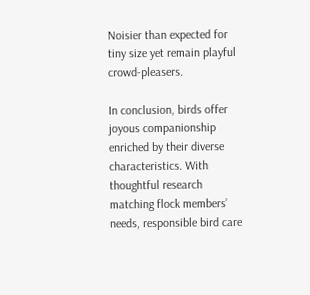Noisier than expected for tiny size yet remain playful crowd-pleasers.

In conclusion, birds offer joyous companionship enriched by their diverse characteristics. With thoughtful research matching flock members’ needs, responsible bird care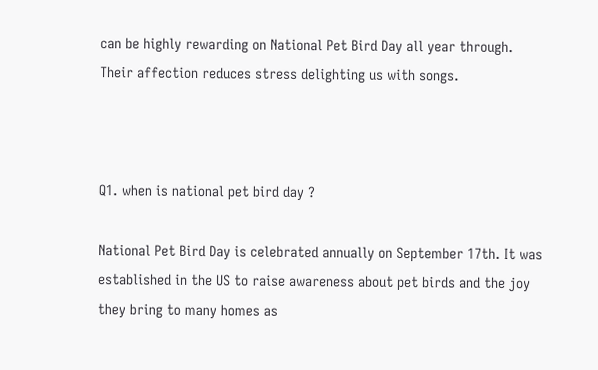can be highly rewarding on National Pet Bird Day all year through. Their affection reduces stress delighting us with songs.



Q1. when is national pet bird day ?

National Pet Bird Day is celebrated annually on September 17th. It was established in the US to raise awareness about pet birds and the joy they bring to many homes as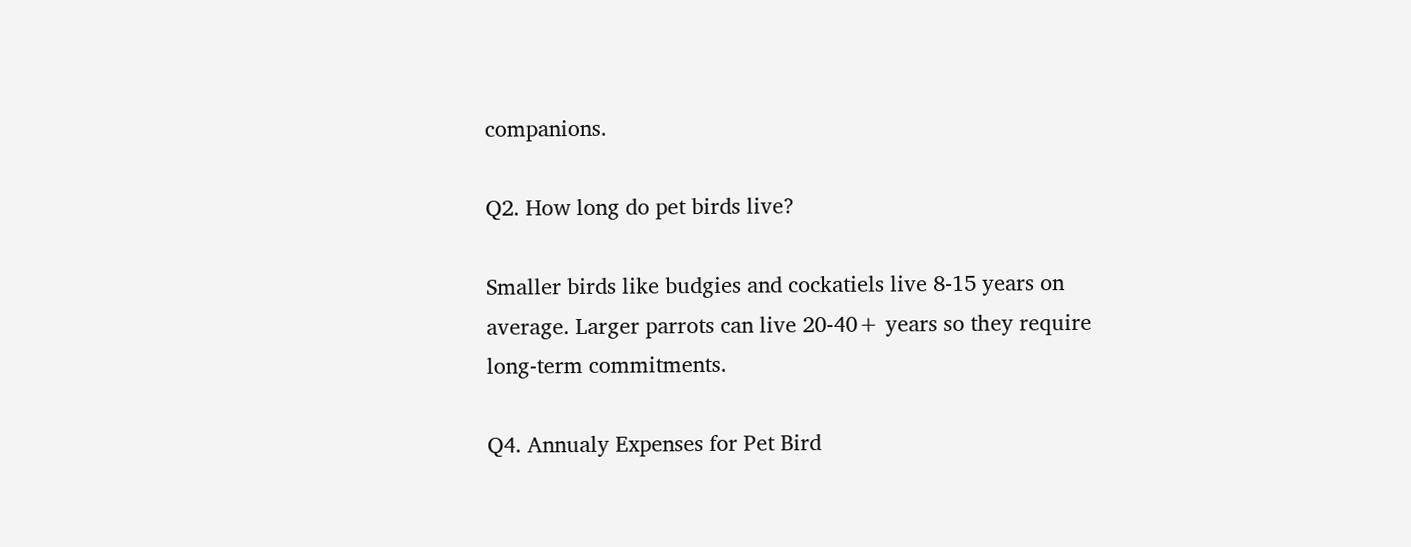companions.

Q2. How long do pet birds live?

Smaller birds like budgies and cockatiels live 8-15 years on average. Larger parrots can live 20-40+ years so they require long-term commitments.

Q4. Annualy Expenses for Pet Bird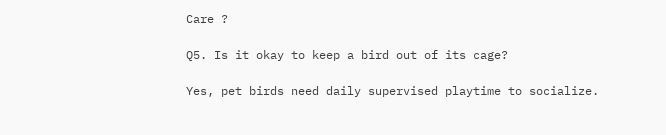Care ?

Q5. Is it okay to keep a bird out of its cage?

Yes, pet birds need daily supervised playtime to socialize.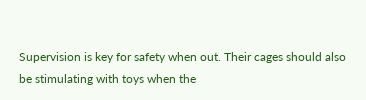Supervision is key for safety when out. Their cages should also be stimulating with toys when the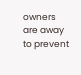owners are away to prevent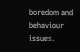boredom and behaviour issues.